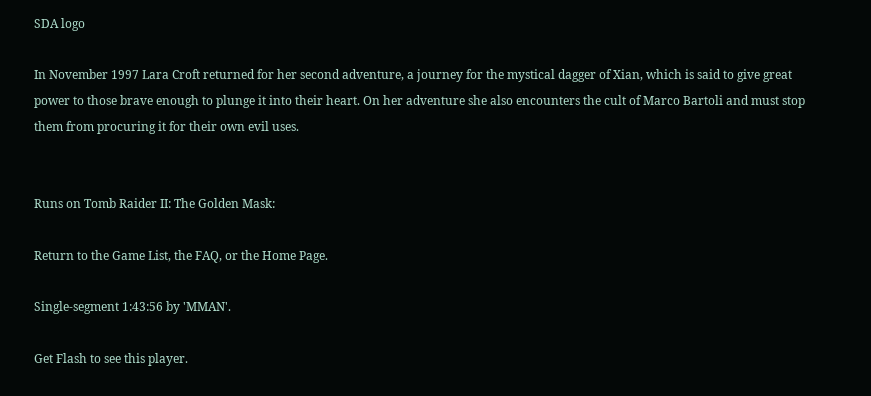SDA logo

In November 1997 Lara Croft returned for her second adventure, a journey for the mystical dagger of Xian, which is said to give great power to those brave enough to plunge it into their heart. On her adventure she also encounters the cult of Marco Bartoli and must stop them from procuring it for their own evil uses.


Runs on Tomb Raider II: The Golden Mask:

Return to the Game List, the FAQ, or the Home Page.

Single-segment 1:43:56 by 'MMAN'.

Get Flash to see this player.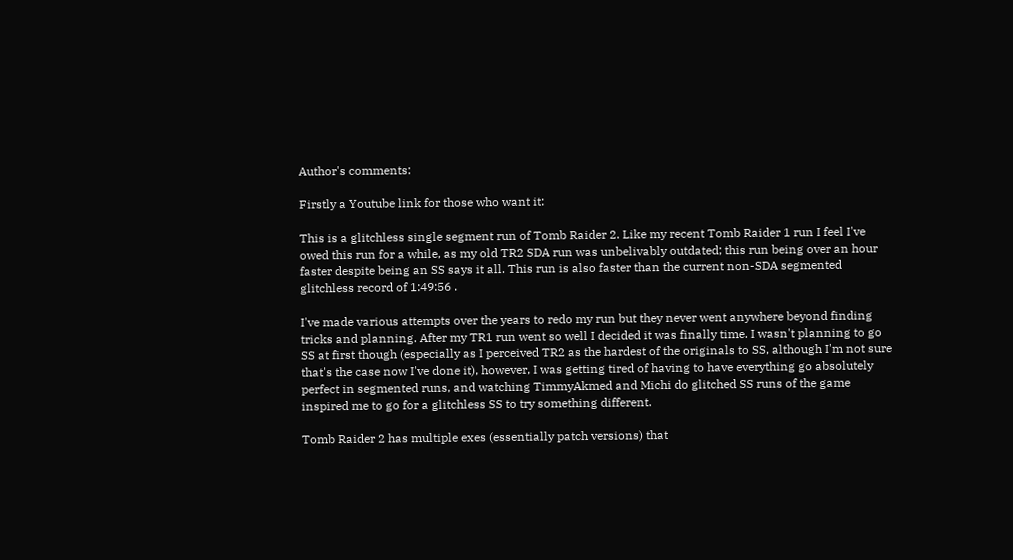Author's comments:

Firstly a Youtube link for those who want it:

This is a glitchless single segment run of Tomb Raider 2. Like my recent Tomb Raider 1 run I feel I've owed this run for a while, as my old TR2 SDA run was unbelivably outdated; this run being over an hour faster despite being an SS says it all. This run is also faster than the current non-SDA segmented glitchless record of 1:49:56 .

I've made various attempts over the years to redo my run but they never went anywhere beyond finding tricks and planning. After my TR1 run went so well I decided it was finally time. I wasn't planning to go SS at first though (especially as I perceived TR2 as the hardest of the originals to SS, although I'm not sure that's the case now I've done it), however, I was getting tired of having to have everything go absolutely perfect in segmented runs, and watching TimmyAkmed and Michi do glitched SS runs of the game inspired me to go for a glitchless SS to try something different.

Tomb Raider 2 has multiple exes (essentially patch versions) that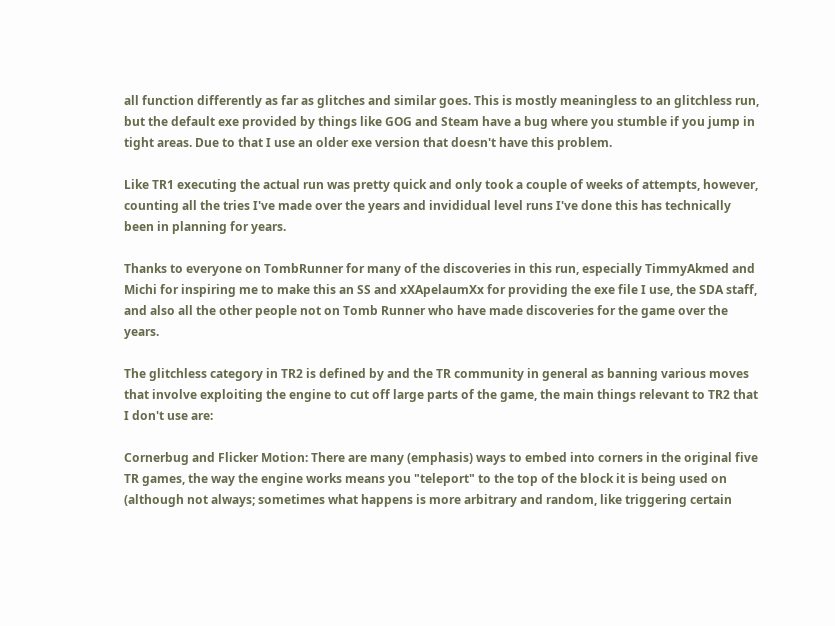all function differently as far as glitches and similar goes. This is mostly meaningless to an glitchless run, but the default exe provided by things like GOG and Steam have a bug where you stumble if you jump in tight areas. Due to that I use an older exe version that doesn't have this problem.

Like TR1 executing the actual run was pretty quick and only took a couple of weeks of attempts, however, counting all the tries I've made over the years and invididual level runs I've done this has technically been in planning for years.

Thanks to everyone on TombRunner for many of the discoveries in this run, especially TimmyAkmed and Michi for inspiring me to make this an SS and xXApelaumXx for providing the exe file I use, the SDA staff, and also all the other people not on Tomb Runner who have made discoveries for the game over the years.

The glitchless category in TR2 is defined by and the TR community in general as banning various moves that involve exploiting the engine to cut off large parts of the game, the main things relevant to TR2 that I don't use are:

Cornerbug and Flicker Motion: There are many (emphasis) ways to embed into corners in the original five TR games, the way the engine works means you "teleport" to the top of the block it is being used on (although not always; sometimes what happens is more arbitrary and random, like triggering certain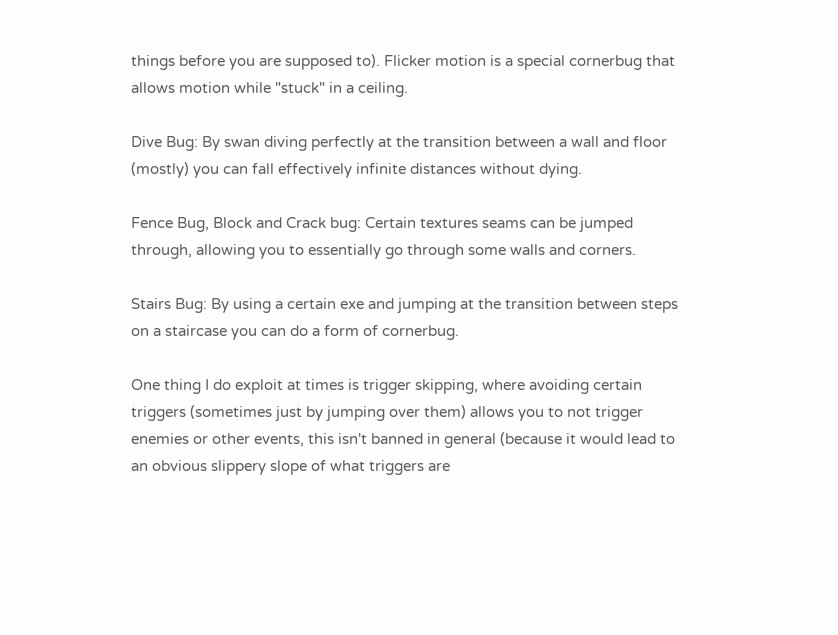things before you are supposed to). Flicker motion is a special cornerbug that allows motion while "stuck" in a ceiling.

Dive Bug: By swan diving perfectly at the transition between a wall and floor (mostly) you can fall effectively infinite distances without dying.

Fence Bug, Block and Crack bug: Certain textures seams can be jumped through, allowing you to essentially go through some walls and corners.

Stairs Bug: By using a certain exe and jumping at the transition between steps on a staircase you can do a form of cornerbug.

One thing I do exploit at times is trigger skipping, where avoiding certain triggers (sometimes just by jumping over them) allows you to not trigger enemies or other events, this isn't banned in general (because it would lead to an obvious slippery slope of what triggers are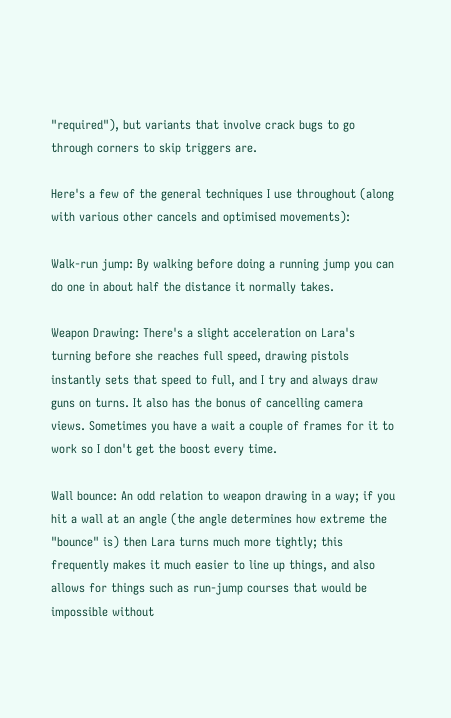"required"), but variants that involve crack bugs to go through corners to skip triggers are.

Here's a few of the general techniques I use throughout (along with various other cancels and optimised movements):

Walk-run jump: By walking before doing a running jump you can do one in about half the distance it normally takes.

Weapon Drawing: There's a slight acceleration on Lara's turning before she reaches full speed, drawing pistols instantly sets that speed to full, and I try and always draw guns on turns. It also has the bonus of cancelling camera views. Sometimes you have a wait a couple of frames for it to work so I don't get the boost every time.

Wall bounce: An odd relation to weapon drawing in a way; if you hit a wall at an angle (the angle determines how extreme the "bounce" is) then Lara turns much more tightly; this frequently makes it much easier to line up things, and also allows for things such as run-jump courses that would be impossible without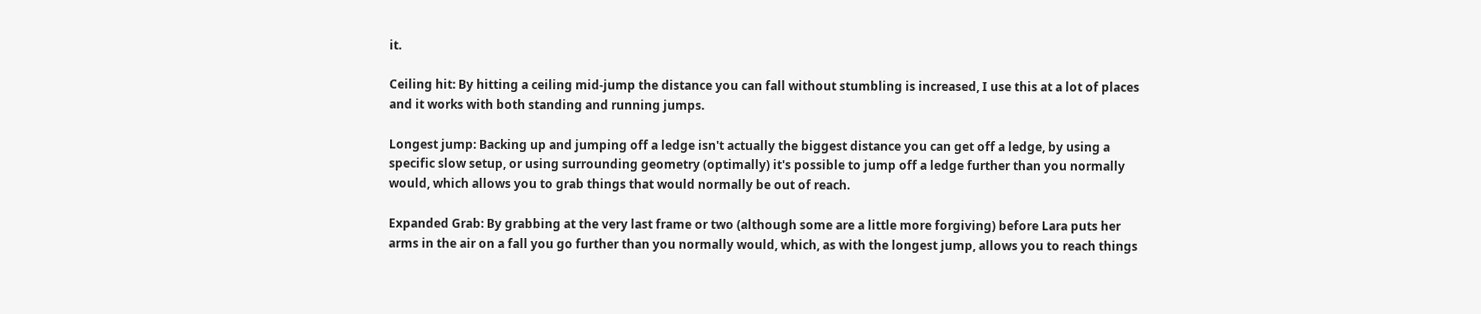it.

Ceiling hit: By hitting a ceiling mid-jump the distance you can fall without stumbling is increased, I use this at a lot of places and it works with both standing and running jumps.

Longest jump: Backing up and jumping off a ledge isn't actually the biggest distance you can get off a ledge, by using a specific slow setup, or using surrounding geometry (optimally) it's possible to jump off a ledge further than you normally would, which allows you to grab things that would normally be out of reach.

Expanded Grab: By grabbing at the very last frame or two (although some are a little more forgiving) before Lara puts her arms in the air on a fall you go further than you normally would, which, as with the longest jump, allows you to reach things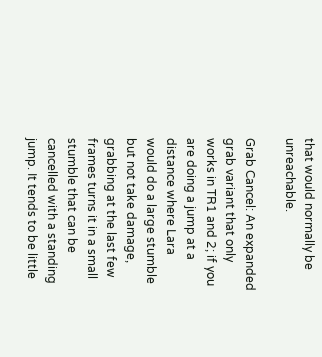that would normally be unreachable.

Grab Cancel: An expanded grab variant that only works in TR1 and 2; if you are doing a jump at a distance where Lara would do a large stumble but not take damage, grabbing at the last few frames turns it in a small stumble that can be cancelled with a standing jump. It tends to be little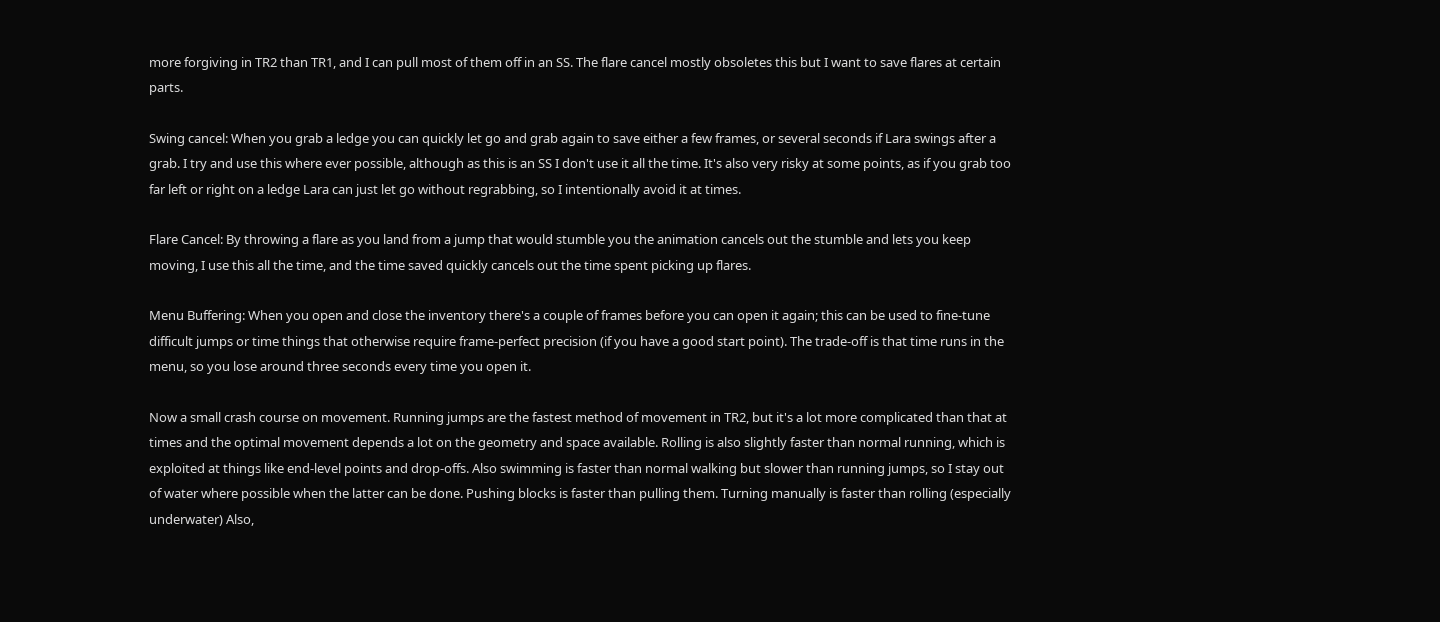more forgiving in TR2 than TR1, and I can pull most of them off in an SS. The flare cancel mostly obsoletes this but I want to save flares at certain parts.

Swing cancel: When you grab a ledge you can quickly let go and grab again to save either a few frames, or several seconds if Lara swings after a grab. I try and use this where ever possible, although as this is an SS I don't use it all the time. It's also very risky at some points, as if you grab too far left or right on a ledge Lara can just let go without regrabbing, so I intentionally avoid it at times.

Flare Cancel: By throwing a flare as you land from a jump that would stumble you the animation cancels out the stumble and lets you keep moving, I use this all the time, and the time saved quickly cancels out the time spent picking up flares.

Menu Buffering: When you open and close the inventory there's a couple of frames before you can open it again; this can be used to fine-tune difficult jumps or time things that otherwise require frame-perfect precision (if you have a good start point). The trade-off is that time runs in the menu, so you lose around three seconds every time you open it.

Now a small crash course on movement. Running jumps are the fastest method of movement in TR2, but it's a lot more complicated than that at times and the optimal movement depends a lot on the geometry and space available. Rolling is also slightly faster than normal running, which is exploited at things like end-level points and drop-offs. Also swimming is faster than normal walking but slower than running jumps, so I stay out of water where possible when the latter can be done. Pushing blocks is faster than pulling them. Turning manually is faster than rolling (especially underwater) Also,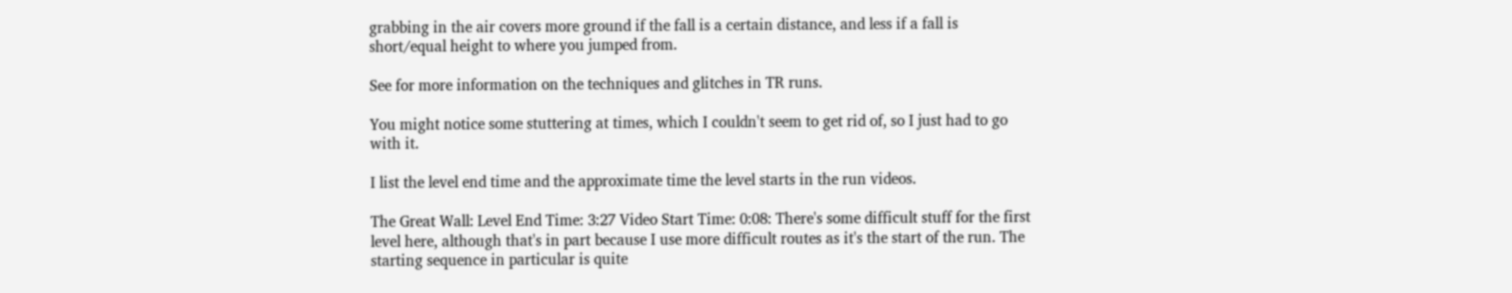grabbing in the air covers more ground if the fall is a certain distance, and less if a fall is short/equal height to where you jumped from.

See for more information on the techniques and glitches in TR runs.

You might notice some stuttering at times, which I couldn't seem to get rid of, so I just had to go with it.

I list the level end time and the approximate time the level starts in the run videos.

The Great Wall: Level End Time: 3:27 Video Start Time: 0:08: There's some difficult stuff for the first level here, although that's in part because I use more difficult routes as it's the start of the run. The starting sequence in particular is quite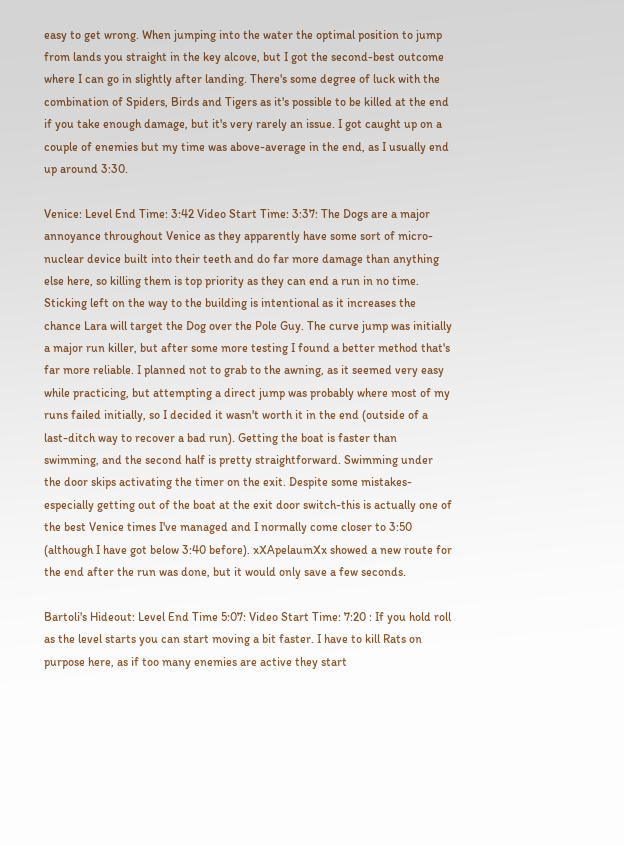easy to get wrong. When jumping into the water the optimal position to jump from lands you straight in the key alcove, but I got the second-best outcome where I can go in slightly after landing. There's some degree of luck with the combination of Spiders, Birds and Tigers as it's possible to be killed at the end if you take enough damage, but it's very rarely an issue. I got caught up on a couple of enemies but my time was above-average in the end, as I usually end up around 3:30.

Venice: Level End Time: 3:42 Video Start Time: 3:37: The Dogs are a major annoyance throughout Venice as they apparently have some sort of micro-nuclear device built into their teeth and do far more damage than anything else here, so killing them is top priority as they can end a run in no time. Sticking left on the way to the building is intentional as it increases the chance Lara will target the Dog over the Pole Guy. The curve jump was initially a major run killer, but after some more testing I found a better method that's far more reliable. I planned not to grab to the awning, as it seemed very easy while practicing, but attempting a direct jump was probably where most of my runs failed initially, so I decided it wasn't worth it in the end (outside of a last-ditch way to recover a bad run). Getting the boat is faster than swimming, and the second half is pretty straightforward. Swimming under the door skips activating the timer on the exit. Despite some mistakes-especially getting out of the boat at the exit door switch-this is actually one of the best Venice times I've managed and I normally come closer to 3:50 (although I have got below 3:40 before). xXApelaumXx showed a new route for the end after the run was done, but it would only save a few seconds.

Bartoli's Hideout: Level End Time 5:07: Video Start Time: 7:20 : If you hold roll as the level starts you can start moving a bit faster. I have to kill Rats on purpose here, as if too many enemies are active they start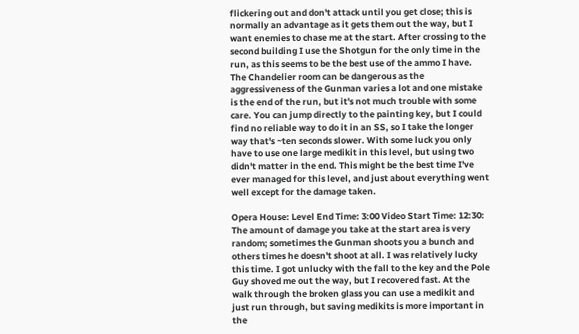flickering out and don't attack until you get close; this is normally an advantage as it gets them out the way, but I want enemies to chase me at the start. After crossing to the second building I use the Shotgun for the only time in the run, as this seems to be the best use of the ammo I have. The Chandelier room can be dangerous as the aggressiveness of the Gunman varies a lot and one mistake is the end of the run, but it's not much trouble with some care. You can jump directly to the painting key, but I could find no reliable way to do it in an SS, so I take the longer way that's ~ten seconds slower. With some luck you only have to use one large medikit in this level, but using two didn't matter in the end. This might be the best time I've ever managed for this level, and just about everything went well except for the damage taken.

Opera House: Level End Time: 3:00 Video Start Time: 12:30: The amount of damage you take at the start area is very random; sometimes the Gunman shoots you a bunch and others times he doesn't shoot at all. I was relatively lucky this time. I got unlucky with the fall to the key and the Pole Guy shoved me out the way, but I recovered fast. At the walk through the broken glass you can use a medikit and just run through, but saving medikits is more important in the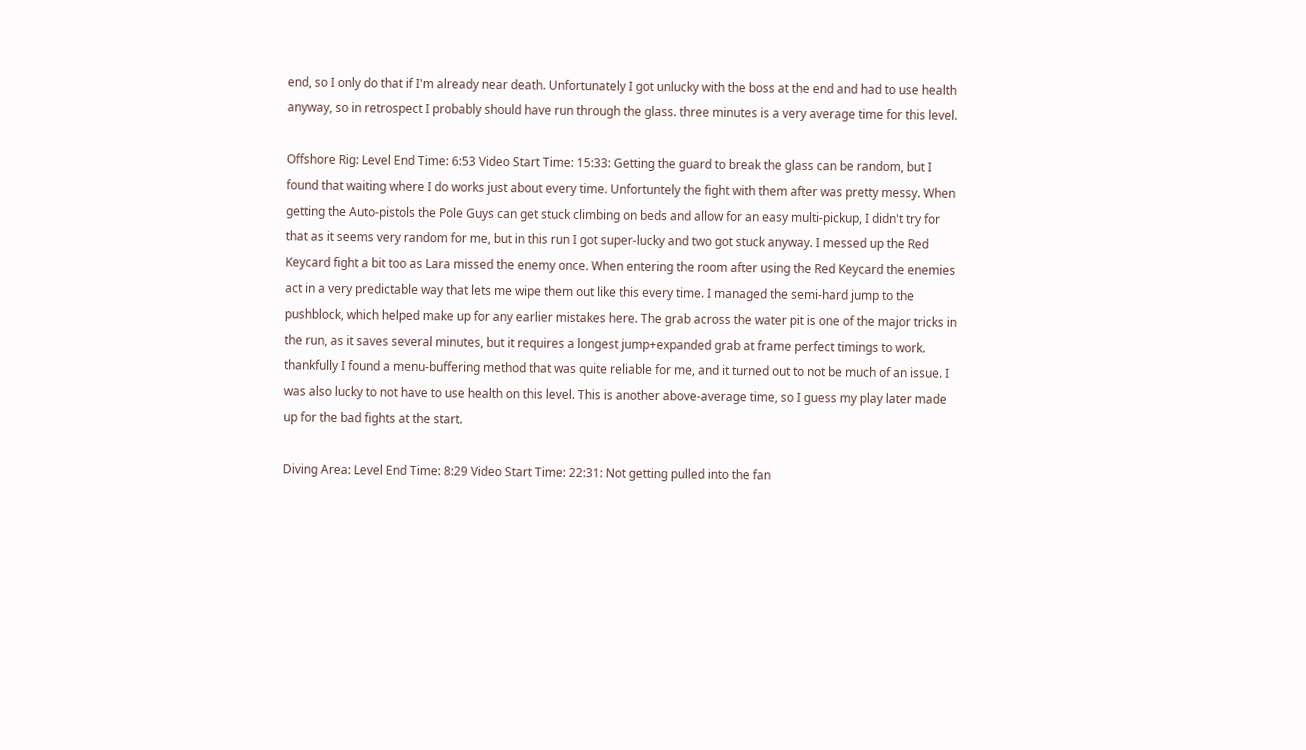end, so I only do that if I'm already near death. Unfortunately I got unlucky with the boss at the end and had to use health anyway, so in retrospect I probably should have run through the glass. three minutes is a very average time for this level.

Offshore Rig: Level End Time: 6:53 Video Start Time: 15:33: Getting the guard to break the glass can be random, but I found that waiting where I do works just about every time. Unfortuntely the fight with them after was pretty messy. When getting the Auto-pistols the Pole Guys can get stuck climbing on beds and allow for an easy multi-pickup, I didn't try for that as it seems very random for me, but in this run I got super-lucky and two got stuck anyway. I messed up the Red Keycard fight a bit too as Lara missed the enemy once. When entering the room after using the Red Keycard the enemies act in a very predictable way that lets me wipe them out like this every time. I managed the semi-hard jump to the pushblock, which helped make up for any earlier mistakes here. The grab across the water pit is one of the major tricks in the run, as it saves several minutes, but it requires a longest jump+expanded grab at frame perfect timings to work. thankfully I found a menu-buffering method that was quite reliable for me, and it turned out to not be much of an issue. I was also lucky to not have to use health on this level. This is another above-average time, so I guess my play later made up for the bad fights at the start.

Diving Area: Level End Time: 8:29 Video Start Time: 22:31: Not getting pulled into the fan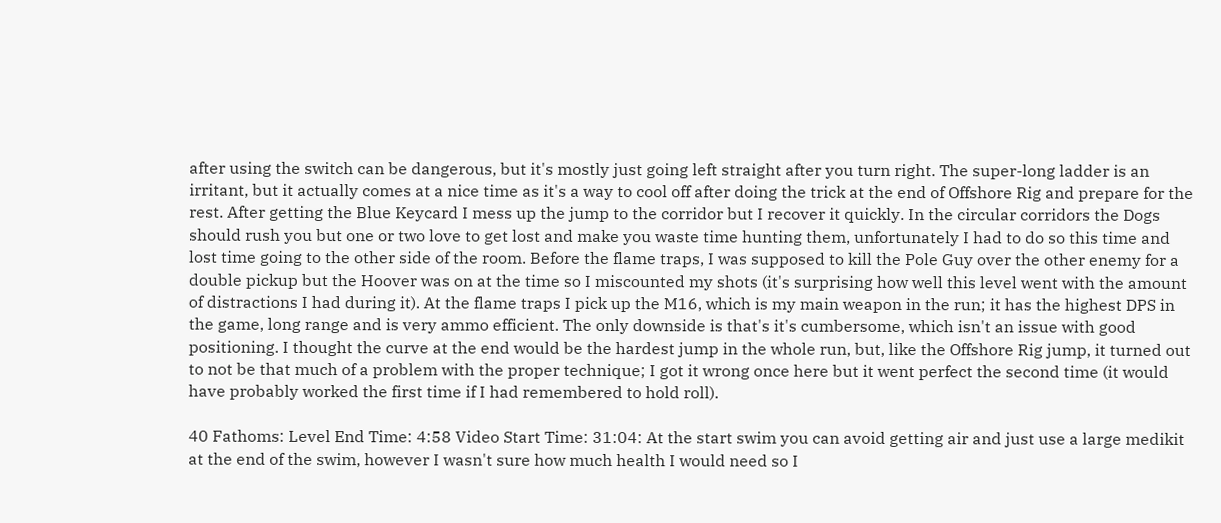after using the switch can be dangerous, but it's mostly just going left straight after you turn right. The super-long ladder is an irritant, but it actually comes at a nice time as it's a way to cool off after doing the trick at the end of Offshore Rig and prepare for the rest. After getting the Blue Keycard I mess up the jump to the corridor but I recover it quickly. In the circular corridors the Dogs should rush you but one or two love to get lost and make you waste time hunting them, unfortunately I had to do so this time and lost time going to the other side of the room. Before the flame traps, I was supposed to kill the Pole Guy over the other enemy for a double pickup but the Hoover was on at the time so I miscounted my shots (it's surprising how well this level went with the amount of distractions I had during it). At the flame traps I pick up the M16, which is my main weapon in the run; it has the highest DPS in the game, long range and is very ammo efficient. The only downside is that's it's cumbersome, which isn't an issue with good positioning. I thought the curve at the end would be the hardest jump in the whole run, but, like the Offshore Rig jump, it turned out to not be that much of a problem with the proper technique; I got it wrong once here but it went perfect the second time (it would have probably worked the first time if I had remembered to hold roll).

40 Fathoms: Level End Time: 4:58 Video Start Time: 31:04: At the start swim you can avoid getting air and just use a large medikit at the end of the swim, however I wasn't sure how much health I would need so I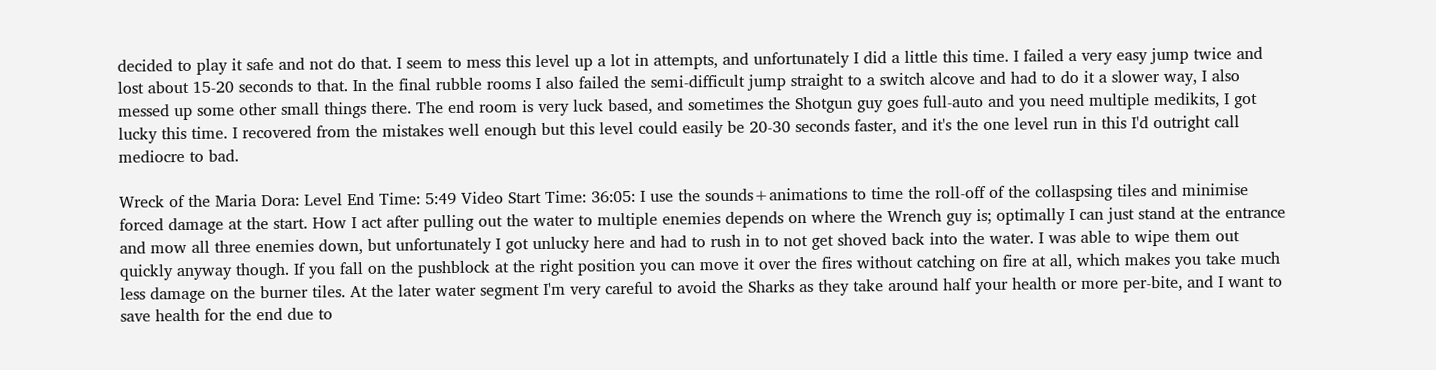decided to play it safe and not do that. I seem to mess this level up a lot in attempts, and unfortunately I did a little this time. I failed a very easy jump twice and lost about 15-20 seconds to that. In the final rubble rooms I also failed the semi-difficult jump straight to a switch alcove and had to do it a slower way, I also messed up some other small things there. The end room is very luck based, and sometimes the Shotgun guy goes full-auto and you need multiple medikits, I got lucky this time. I recovered from the mistakes well enough but this level could easily be 20-30 seconds faster, and it's the one level run in this I'd outright call mediocre to bad.

Wreck of the Maria Dora: Level End Time: 5:49 Video Start Time: 36:05: I use the sounds+animations to time the roll-off of the collaspsing tiles and minimise forced damage at the start. How I act after pulling out the water to multiple enemies depends on where the Wrench guy is; optimally I can just stand at the entrance and mow all three enemies down, but unfortunately I got unlucky here and had to rush in to not get shoved back into the water. I was able to wipe them out quickly anyway though. If you fall on the pushblock at the right position you can move it over the fires without catching on fire at all, which makes you take much less damage on the burner tiles. At the later water segment I'm very careful to avoid the Sharks as they take around half your health or more per-bite, and I want to save health for the end due to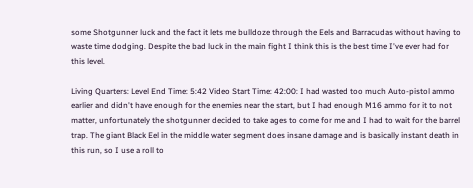some Shotgunner luck and the fact it lets me bulldoze through the Eels and Barracudas without having to waste time dodging. Despite the bad luck in the main fight I think this is the best time I've ever had for this level.

Living Quarters: Level End Time: 5:42 Video Start Time: 42:00: I had wasted too much Auto-pistol ammo earlier and didn't have enough for the enemies near the start, but I had enough M16 ammo for it to not matter, unfortunately the shotgunner decided to take ages to come for me and I had to wait for the barrel trap. The giant Black Eel in the middle water segment does insane damage and is basically instant death in this run, so I use a roll to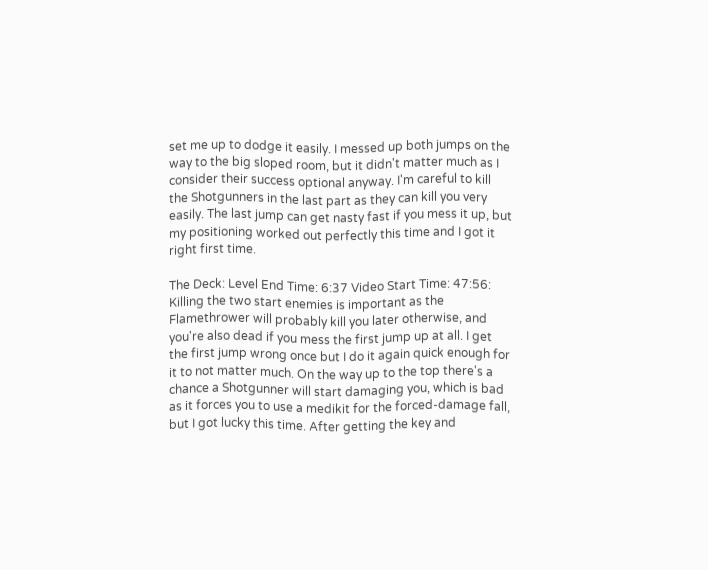set me up to dodge it easily. I messed up both jumps on the way to the big sloped room, but it didn't matter much as I consider their success optional anyway. I'm careful to kill the Shotgunners in the last part as they can kill you very easily. The last jump can get nasty fast if you mess it up, but my positioning worked out perfectly this time and I got it right first time.

The Deck: Level End Time: 6:37 Video Start Time: 47:56: Killing the two start enemies is important as the Flamethrower will probably kill you later otherwise, and you're also dead if you mess the first jump up at all. I get the first jump wrong once but I do it again quick enough for it to not matter much. On the way up to the top there's a chance a Shotgunner will start damaging you, which is bad as it forces you to use a medikit for the forced-damage fall, but I got lucky this time. After getting the key and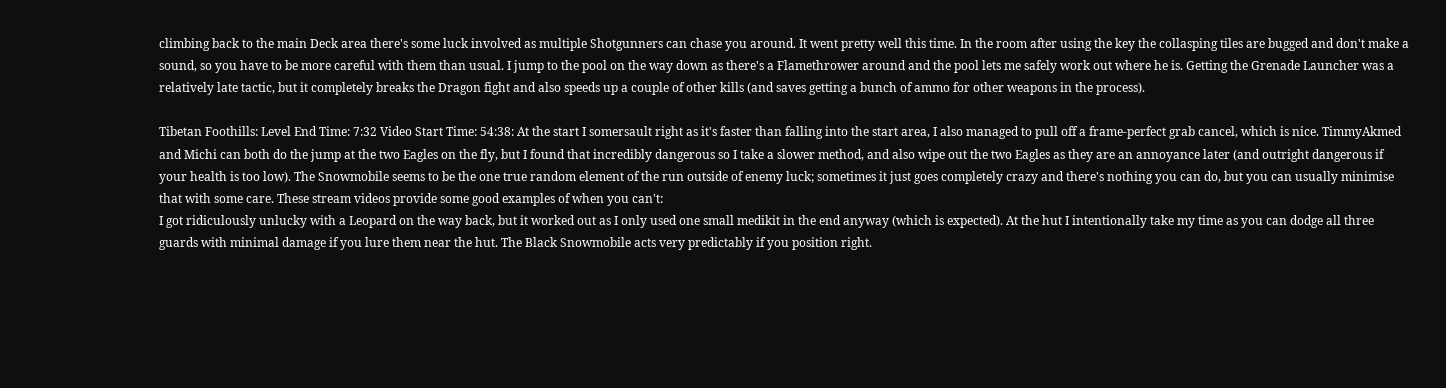climbing back to the main Deck area there's some luck involved as multiple Shotgunners can chase you around. It went pretty well this time. In the room after using the key the collasping tiles are bugged and don't make a sound, so you have to be more careful with them than usual. I jump to the pool on the way down as there's a Flamethrower around and the pool lets me safely work out where he is. Getting the Grenade Launcher was a relatively late tactic, but it completely breaks the Dragon fight and also speeds up a couple of other kills (and saves getting a bunch of ammo for other weapons in the process).

Tibetan Foothills: Level End Time: 7:32 Video Start Time: 54:38: At the start I somersault right as it's faster than falling into the start area, I also managed to pull off a frame-perfect grab cancel, which is nice. TimmyAkmed and Michi can both do the jump at the two Eagles on the fly, but I found that incredibly dangerous so I take a slower method, and also wipe out the two Eagles as they are an annoyance later (and outright dangerous if your health is too low). The Snowmobile seems to be the one true random element of the run outside of enemy luck; sometimes it just goes completely crazy and there's nothing you can do, but you can usually minimise that with some care. These stream videos provide some good examples of when you can't:
I got ridiculously unlucky with a Leopard on the way back, but it worked out as I only used one small medikit in the end anyway (which is expected). At the hut I intentionally take my time as you can dodge all three guards with minimal damage if you lure them near the hut. The Black Snowmobile acts very predictably if you position right.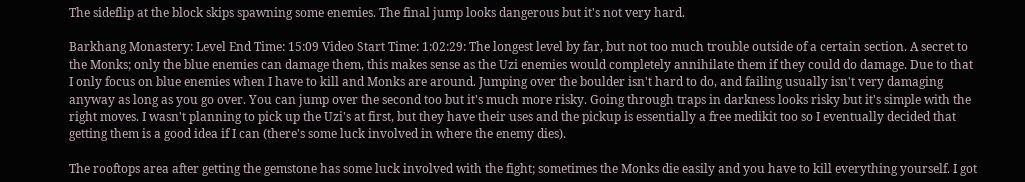The sideflip at the block skips spawning some enemies. The final jump looks dangerous but it's not very hard.

Barkhang Monastery: Level End Time: 15:09 Video Start Time: 1:02:29: The longest level by far, but not too much trouble outside of a certain section. A secret to the Monks; only the blue enemies can damage them, this makes sense as the Uzi enemies would completely annihilate them if they could do damage. Due to that I only focus on blue enemies when I have to kill and Monks are around. Jumping over the boulder isn't hard to do, and failing usually isn't very damaging anyway as long as you go over. You can jump over the second too but it's much more risky. Going through traps in darkness looks risky but it's simple with the right moves. I wasn't planning to pick up the Uzi's at first, but they have their uses and the pickup is essentially a free medikit too so I eventually decided that getting them is a good idea if I can (there's some luck involved in where the enemy dies).

The rooftops area after getting the gemstone has some luck involved with the fight; sometimes the Monks die easily and you have to kill everything yourself. I got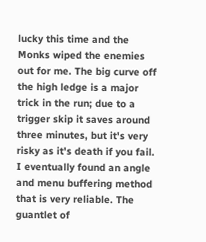lucky this time and the Monks wiped the enemies out for me. The big curve off the high ledge is a major trick in the run; due to a trigger skip it saves around three minutes, but it's very risky as it's death if you fail. I eventually found an angle and menu buffering method that is very reliable. The guantlet of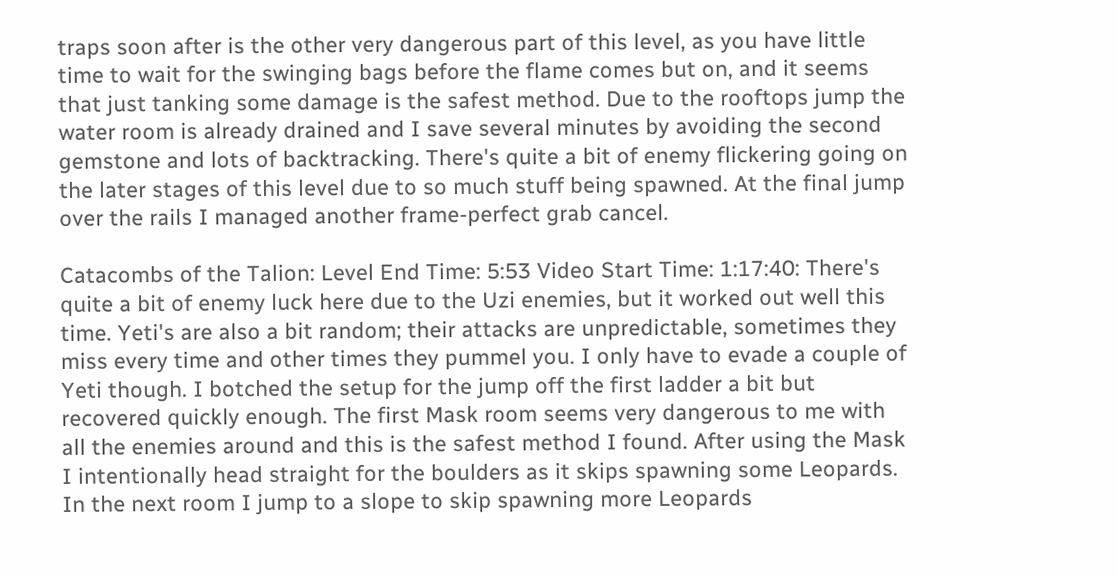traps soon after is the other very dangerous part of this level, as you have little time to wait for the swinging bags before the flame comes but on, and it seems that just tanking some damage is the safest method. Due to the rooftops jump the water room is already drained and I save several minutes by avoiding the second gemstone and lots of backtracking. There's quite a bit of enemy flickering going on the later stages of this level due to so much stuff being spawned. At the final jump over the rails I managed another frame-perfect grab cancel.

Catacombs of the Talion: Level End Time: 5:53 Video Start Time: 1:17:40: There's quite a bit of enemy luck here due to the Uzi enemies, but it worked out well this time. Yeti's are also a bit random; their attacks are unpredictable, sometimes they miss every time and other times they pummel you. I only have to evade a couple of Yeti though. I botched the setup for the jump off the first ladder a bit but recovered quickly enough. The first Mask room seems very dangerous to me with all the enemies around and this is the safest method I found. After using the Mask I intentionally head straight for the boulders as it skips spawning some Leopards. In the next room I jump to a slope to skip spawning more Leopards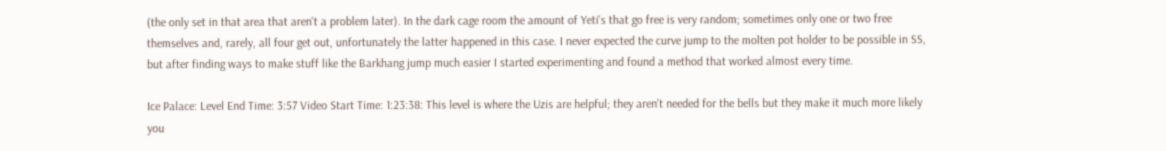(the only set in that area that aren't a problem later). In the dark cage room the amount of Yeti's that go free is very random; sometimes only one or two free themselves and, rarely, all four get out, unfortunately the latter happened in this case. I never expected the curve jump to the molten pot holder to be possible in SS, but after finding ways to make stuff like the Barkhang jump much easier I started experimenting and found a method that worked almost every time.

Ice Palace: Level End Time: 3:57 Video Start Time: 1:23:38: This level is where the Uzis are helpful; they aren't needed for the bells but they make it much more likely you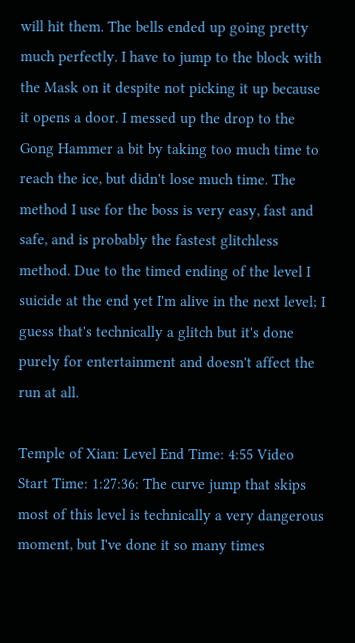will hit them. The bells ended up going pretty much perfectly. I have to jump to the block with the Mask on it despite not picking it up because it opens a door. I messed up the drop to the Gong Hammer a bit by taking too much time to reach the ice, but didn't lose much time. The method I use for the boss is very easy, fast and safe, and is probably the fastest glitchless method. Due to the timed ending of the level I suicide at the end yet I'm alive in the next level; I guess that's technically a glitch but it's done purely for entertainment and doesn't affect the run at all.

Temple of Xian: Level End Time: 4:55 Video Start Time: 1:27:36: The curve jump that skips most of this level is technically a very dangerous moment, but I've done it so many times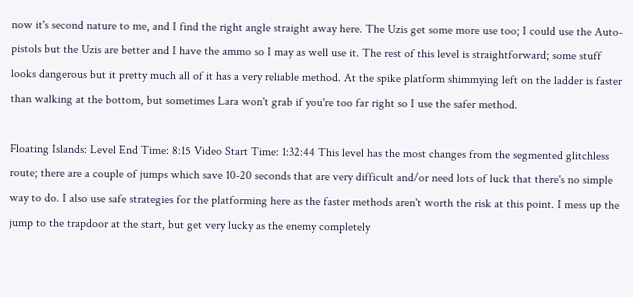now it's second nature to me, and I find the right angle straight away here. The Uzis get some more use too; I could use the Auto-pistols but the Uzis are better and I have the ammo so I may as well use it. The rest of this level is straightforward; some stuff looks dangerous but it pretty much all of it has a very reliable method. At the spike platform shimmying left on the ladder is faster than walking at the bottom, but sometimes Lara won't grab if you're too far right so I use the safer method.

Floating Islands: Level End Time: 8:15 Video Start Time: 1:32:44 This level has the most changes from the segmented glitchless route; there are a couple of jumps which save 10-20 seconds that are very difficult and/or need lots of luck that there's no simple way to do. I also use safe strategies for the platforming here as the faster methods aren't worth the risk at this point. I mess up the jump to the trapdoor at the start, but get very lucky as the enemy completely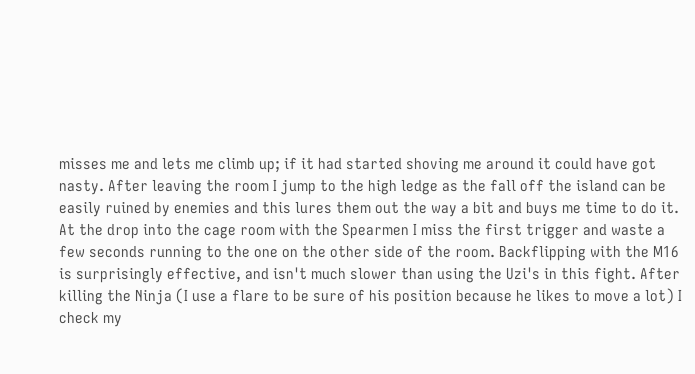misses me and lets me climb up; if it had started shoving me around it could have got nasty. After leaving the room I jump to the high ledge as the fall off the island can be easily ruined by enemies and this lures them out the way a bit and buys me time to do it. At the drop into the cage room with the Spearmen I miss the first trigger and waste a few seconds running to the one on the other side of the room. Backflipping with the M16 is surprisingly effective, and isn't much slower than using the Uzi's in this fight. After killing the Ninja (I use a flare to be sure of his position because he likes to move a lot) I check my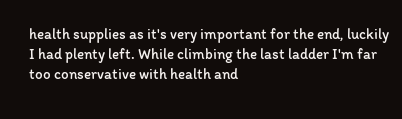health supplies as it's very important for the end, luckily I had plenty left. While climbing the last ladder I'm far too conservative with health and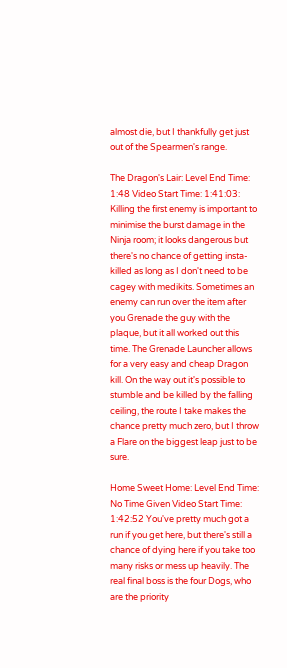almost die, but I thankfully get just out of the Spearmen's range.

The Dragon's Lair: Level End Time: 1:48 Video Start Time: 1:41:03: Killing the first enemy is important to minimise the burst damage in the Ninja room; it looks dangerous but there's no chance of getting insta-killed as long as I don't need to be cagey with medikits. Sometimes an enemy can run over the item after you Grenade the guy with the plaque, but it all worked out this time. The Grenade Launcher allows for a very easy and cheap Dragon kill. On the way out it's possible to stumble and be killed by the falling ceiling, the route I take makes the chance pretty much zero, but I throw a Flare on the biggest leap just to be sure.

Home Sweet Home: Level End Time: No Time Given Video Start Time: 1:42:52 You've pretty much got a run if you get here, but there's still a chance of dying here if you take too many risks or mess up heavily. The real final boss is the four Dogs, who are the priority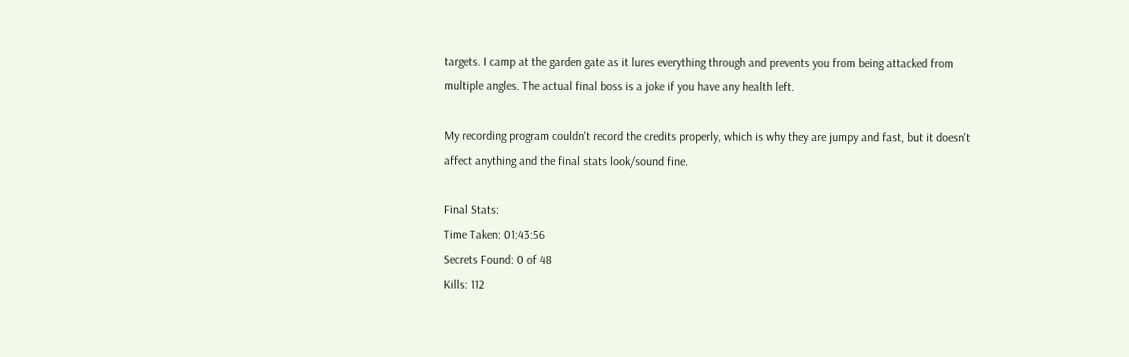targets. I camp at the garden gate as it lures everything through and prevents you from being attacked from multiple angles. The actual final boss is a joke if you have any health left.

My recording program couldn't record the credits properly, which is why they are jumpy and fast, but it doesn't affect anything and the final stats look/sound fine.

Final Stats:
Time Taken: 01:43:56
Secrets Found: 0 of 48
Kills: 112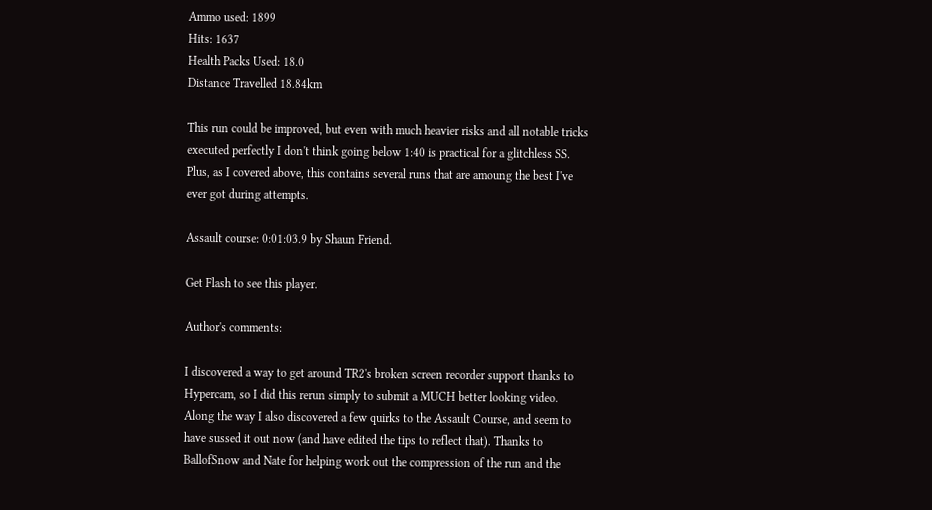Ammo used: 1899
Hits: 1637
Health Packs Used: 18.0
Distance Travelled 18.84km

This run could be improved, but even with much heavier risks and all notable tricks executed perfectly I don't think going below 1:40 is practical for a glitchless SS. Plus, as I covered above, this contains several runs that are amoung the best I've ever got during attempts.

Assault course: 0:01:03.9 by Shaun Friend.

Get Flash to see this player.

Author's comments:

I discovered a way to get around TR2's broken screen recorder support thanks to Hypercam, so I did this rerun simply to submit a MUCH better looking video. Along the way I also discovered a few quirks to the Assault Course, and seem to have sussed it out now (and have edited the tips to reflect that). Thanks to BallofSnow and Nate for helping work out the compression of the run and the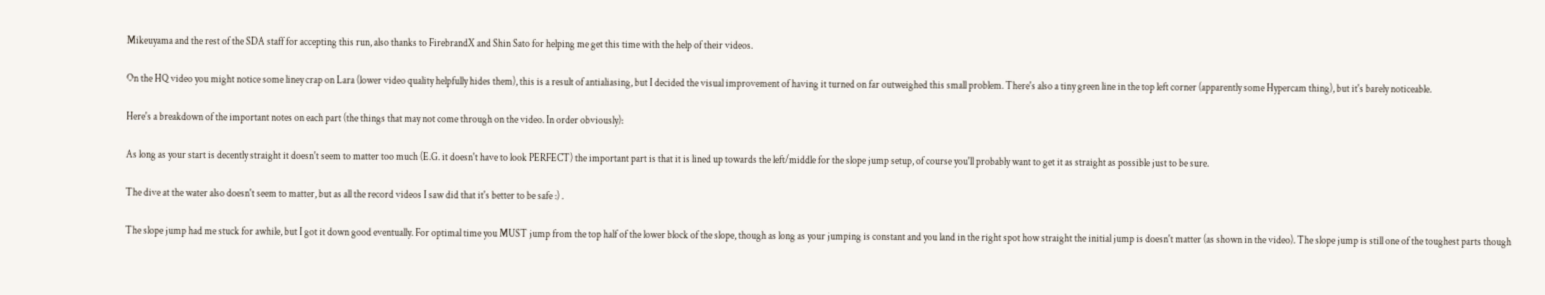Mikeuyama and the rest of the SDA staff for accepting this run, also thanks to FirebrandX and Shin Sato for helping me get this time with the help of their videos.

On the HQ video you might notice some liney crap on Lara (lower video quality helpfully hides them), this is a result of antialiasing, but I decided the visual improvement of having it turned on far outweighed this small problem. There's also a tiny green line in the top left corner (apparently some Hypercam thing), but it's barely noticeable.

Here's a breakdown of the important notes on each part (the things that may not come through on the video. In order obviously):

As long as your start is decently straight it doesn't seem to matter too much (E.G. it doesn't have to look PERFECT) the important part is that it is lined up towards the left/middle for the slope jump setup, of course you'll probably want to get it as straight as possible just to be sure.

The dive at the water also doesn't seem to matter, but as all the record videos I saw did that it's better to be safe :) .

The slope jump had me stuck for awhile, but I got it down good eventually. For optimal time you MUST jump from the top half of the lower block of the slope, though as long as your jumping is constant and you land in the right spot how straight the initial jump is doesn't matter (as shown in the video). The slope jump is still one of the toughest parts though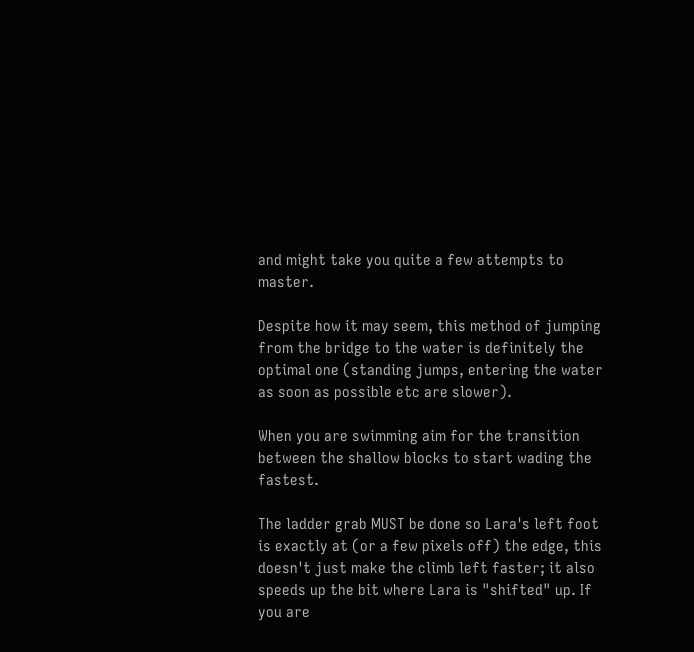and might take you quite a few attempts to master.

Despite how it may seem, this method of jumping from the bridge to the water is definitely the optimal one (standing jumps, entering the water as soon as possible etc are slower).

When you are swimming aim for the transition between the shallow blocks to start wading the fastest.

The ladder grab MUST be done so Lara's left foot is exactly at (or a few pixels off) the edge, this doesn't just make the climb left faster; it also speeds up the bit where Lara is "shifted" up. If you are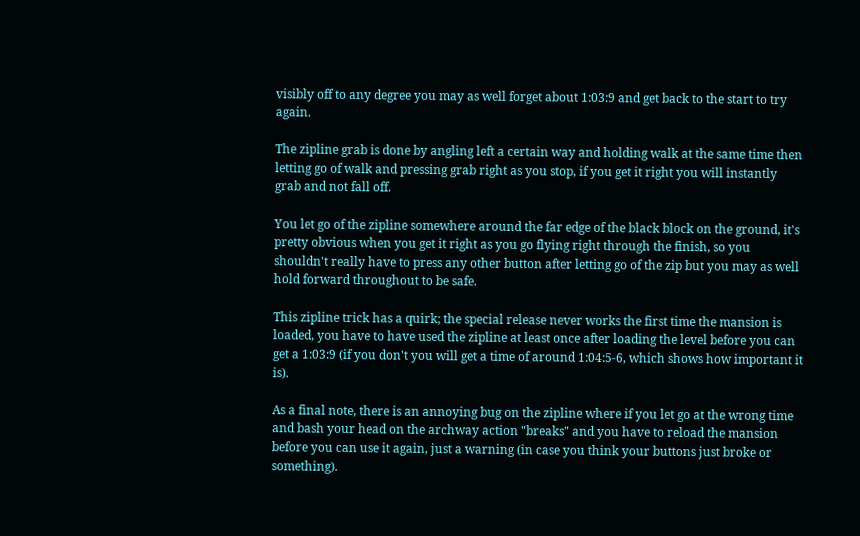visibly off to any degree you may as well forget about 1:03:9 and get back to the start to try again.

The zipline grab is done by angling left a certain way and holding walk at the same time then letting go of walk and pressing grab right as you stop, if you get it right you will instantly grab and not fall off.

You let go of the zipline somewhere around the far edge of the black block on the ground, it's pretty obvious when you get it right as you go flying right through the finish, so you shouldn't really have to press any other button after letting go of the zip but you may as well hold forward throughout to be safe.

This zipline trick has a quirk; the special release never works the first time the mansion is loaded, you have to have used the zipline at least once after loading the level before you can get a 1:03:9 (if you don't you will get a time of around 1:04:5-6, which shows how important it is).

As a final note, there is an annoying bug on the zipline where if you let go at the wrong time and bash your head on the archway action "breaks" and you have to reload the mansion before you can use it again, just a warning (in case you think your buttons just broke or something).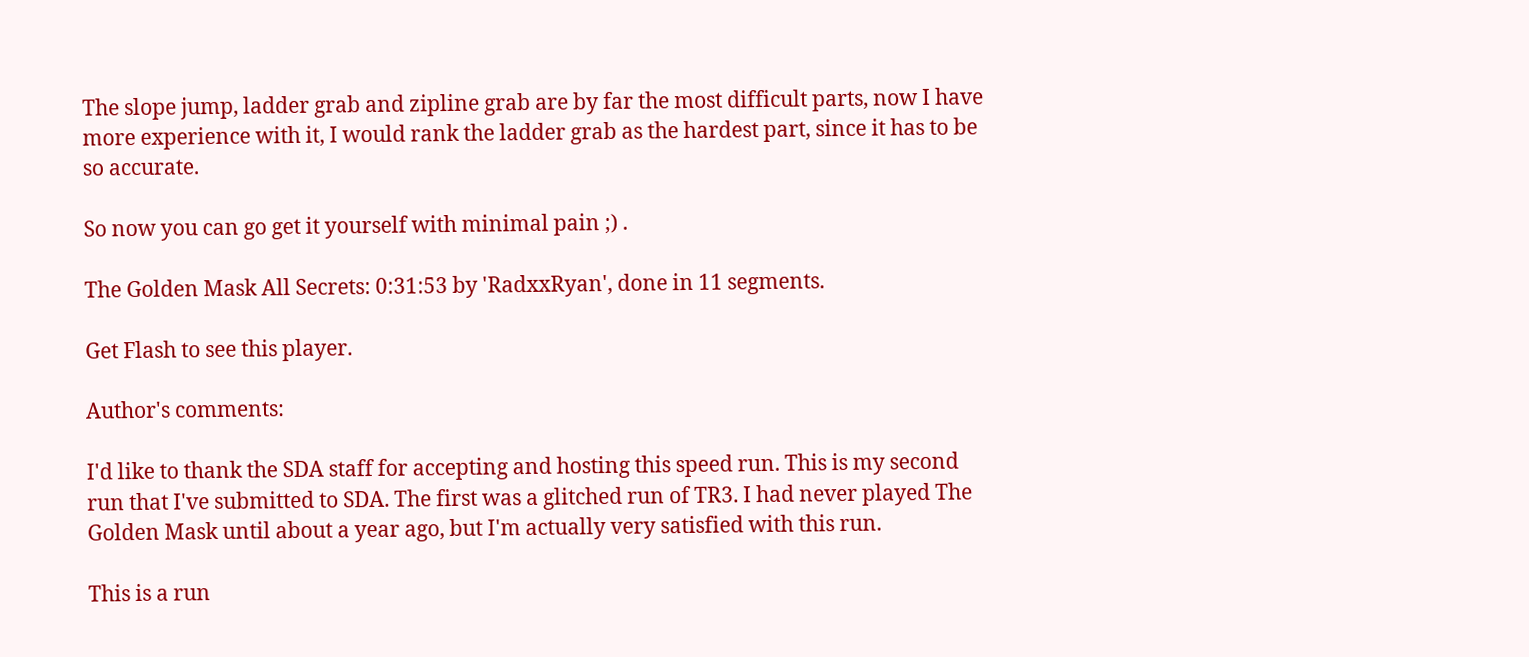The slope jump, ladder grab and zipline grab are by far the most difficult parts, now I have more experience with it, I would rank the ladder grab as the hardest part, since it has to be so accurate.

So now you can go get it yourself with minimal pain ;) .

The Golden Mask All Secrets: 0:31:53 by 'RadxxRyan', done in 11 segments.

Get Flash to see this player.

Author's comments:

I'd like to thank the SDA staff for accepting and hosting this speed run. This is my second run that I've submitted to SDA. The first was a glitched run of TR3. I had never played The Golden Mask until about a year ago, but I'm actually very satisfied with this run.

This is a run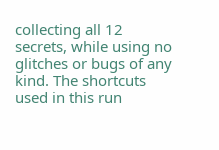collecting all 12 secrets, while using no glitches or bugs of any kind. The shortcuts used in this run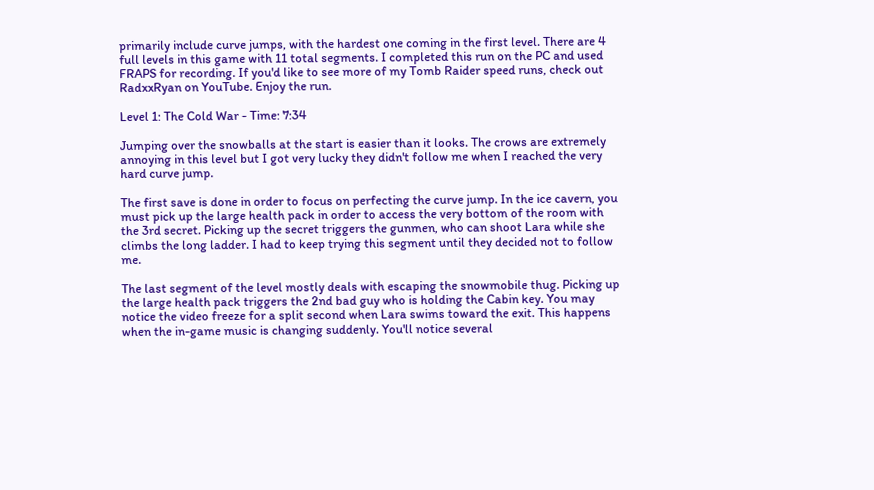primarily include curve jumps, with the hardest one coming in the first level. There are 4 full levels in this game with 11 total segments. I completed this run on the PC and used FRAPS for recording. If you'd like to see more of my Tomb Raider speed runs, check out RadxxRyan on YouTube. Enjoy the run.

Level 1: The Cold War - Time: 7:34

Jumping over the snowballs at the start is easier than it looks. The crows are extremely annoying in this level but I got very lucky they didn't follow me when I reached the very hard curve jump.

The first save is done in order to focus on perfecting the curve jump. In the ice cavern, you must pick up the large health pack in order to access the very bottom of the room with the 3rd secret. Picking up the secret triggers the gunmen, who can shoot Lara while she climbs the long ladder. I had to keep trying this segment until they decided not to follow me.

The last segment of the level mostly deals with escaping the snowmobile thug. Picking up the large health pack triggers the 2nd bad guy who is holding the Cabin key. You may notice the video freeze for a split second when Lara swims toward the exit. This happens when the in-game music is changing suddenly. You'll notice several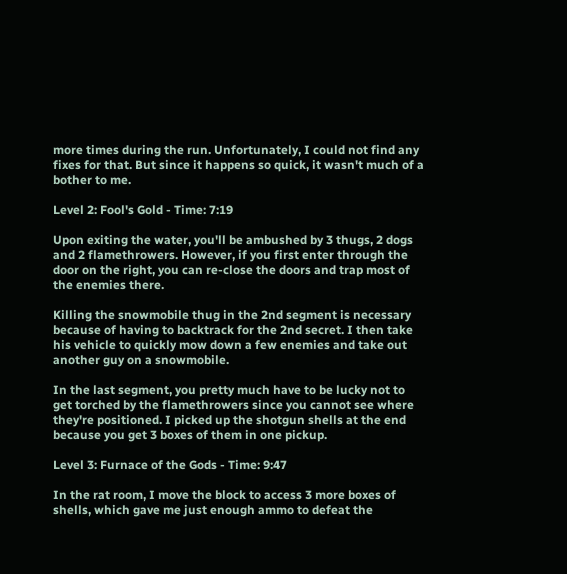more times during the run. Unfortunately, I could not find any fixes for that. But since it happens so quick, it wasn't much of a bother to me.

Level 2: Fool's Gold - Time: 7:19

Upon exiting the water, you'll be ambushed by 3 thugs, 2 dogs and 2 flamethrowers. However, if you first enter through the door on the right, you can re-close the doors and trap most of the enemies there.

Killing the snowmobile thug in the 2nd segment is necessary because of having to backtrack for the 2nd secret. I then take his vehicle to quickly mow down a few enemies and take out another guy on a snowmobile.

In the last segment, you pretty much have to be lucky not to get torched by the flamethrowers since you cannot see where they're positioned. I picked up the shotgun shells at the end because you get 3 boxes of them in one pickup.

Level 3: Furnace of the Gods - Time: 9:47

In the rat room, I move the block to access 3 more boxes of shells, which gave me just enough ammo to defeat the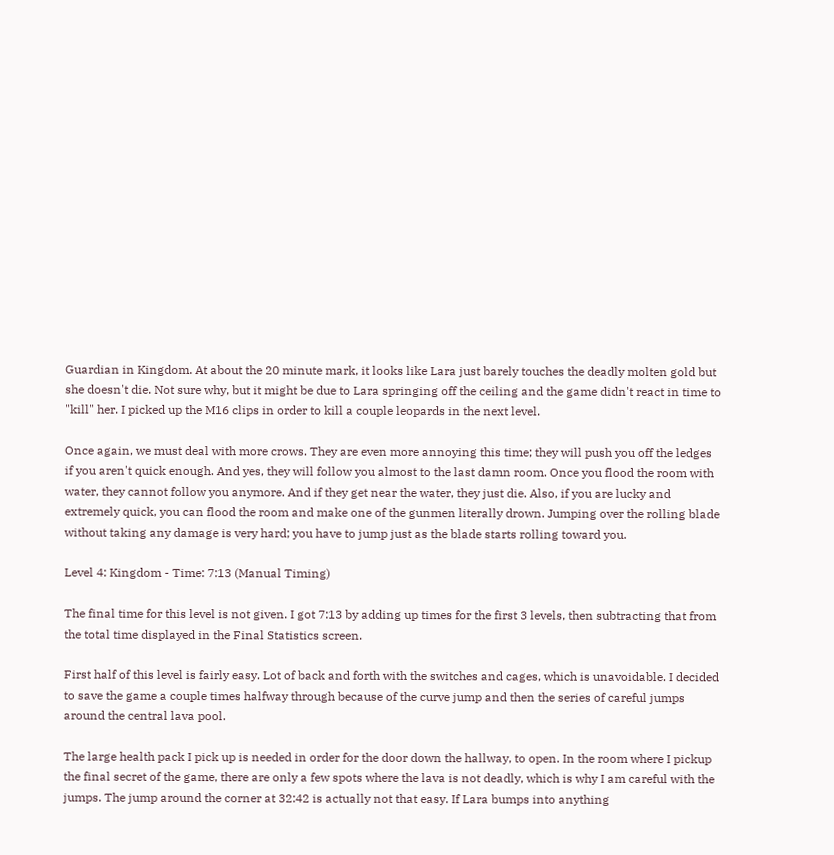Guardian in Kingdom. At about the 20 minute mark, it looks like Lara just barely touches the deadly molten gold but she doesn't die. Not sure why, but it might be due to Lara springing off the ceiling and the game didn't react in time to "kill" her. I picked up the M16 clips in order to kill a couple leopards in the next level.

Once again, we must deal with more crows. They are even more annoying this time; they will push you off the ledges if you aren't quick enough. And yes, they will follow you almost to the last damn room. Once you flood the room with water, they cannot follow you anymore. And if they get near the water, they just die. Also, if you are lucky and extremely quick, you can flood the room and make one of the gunmen literally drown. Jumping over the rolling blade without taking any damage is very hard; you have to jump just as the blade starts rolling toward you.

Level 4: Kingdom - Time: 7:13 (Manual Timing)

The final time for this level is not given. I got 7:13 by adding up times for the first 3 levels, then subtracting that from the total time displayed in the Final Statistics screen.

First half of this level is fairly easy. Lot of back and forth with the switches and cages, which is unavoidable. I decided to save the game a couple times halfway through because of the curve jump and then the series of careful jumps around the central lava pool.

The large health pack I pick up is needed in order for the door down the hallway, to open. In the room where I pickup the final secret of the game, there are only a few spots where the lava is not deadly, which is why I am careful with the jumps. The jump around the corner at 32:42 is actually not that easy. If Lara bumps into anything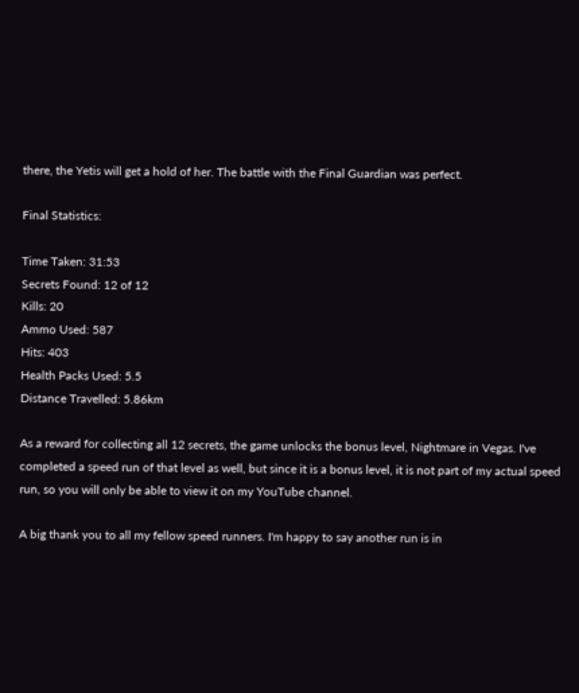there, the Yetis will get a hold of her. The battle with the Final Guardian was perfect.

Final Statistics:

Time Taken: 31:53
Secrets Found: 12 of 12
Kills: 20
Ammo Used: 587
Hits: 403
Health Packs Used: 5.5
Distance Travelled: 5.86km

As a reward for collecting all 12 secrets, the game unlocks the bonus level, Nightmare in Vegas. I've completed a speed run of that level as well, but since it is a bonus level, it is not part of my actual speed run, so you will only be able to view it on my YouTube channel.

A big thank you to all my fellow speed runners. I'm happy to say another run is in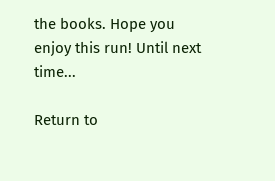the books. Hope you enjoy this run! Until next time...

Return to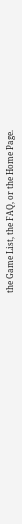the Game List, the FAQ, or the Home Page.